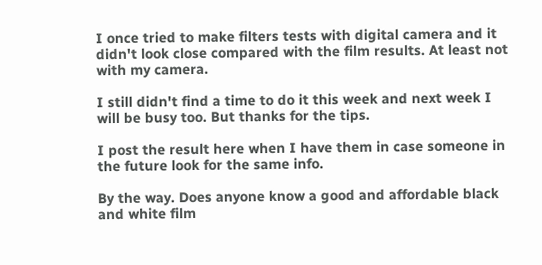I once tried to make filters tests with digital camera and it didn't look close compared with the film results. At least not with my camera.

I still didn't find a time to do it this week and next week I will be busy too. But thanks for the tips.

I post the result here when I have them in case someone in the future look for the same info.

By the way. Does anyone know a good and affordable black and white film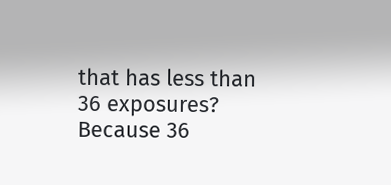that has less than 36 exposures? Because 36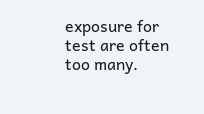exposure for test are often too many.